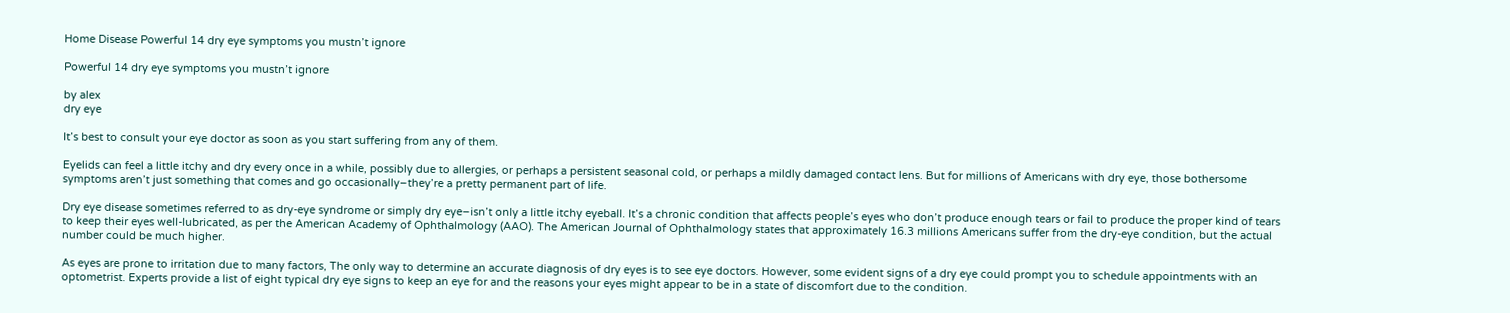Home Disease Powerful 14 dry eye symptoms you mustn’t ignore

Powerful 14 dry eye symptoms you mustn’t ignore

by alex
dry eye

It’s best to consult your eye doctor as soon as you start suffering from any of them.

Eyelids can feel a little itchy and dry every once in a while, possibly due to allergies, or perhaps a persistent seasonal cold, or perhaps a mildly damaged contact lens. But for millions of Americans with dry eye, those bothersome symptoms aren’t just something that comes and go occasionally–they’re a pretty permanent part of life.

Dry eye disease sometimes referred to as dry-eye syndrome or simply dry eye–isn’t only a little itchy eyeball. It’s a chronic condition that affects people’s eyes who don’t produce enough tears or fail to produce the proper kind of tears to keep their eyes well-lubricated, as per the American Academy of Ophthalmology (AAO). The American Journal of Ophthalmology states that approximately 16.3 millions Americans suffer from the dry-eye condition, but the actual number could be much higher.

As eyes are prone to irritation due to many factors, The only way to determine an accurate diagnosis of dry eyes is to see eye doctors. However, some evident signs of a dry eye could prompt you to schedule appointments with an optometrist. Experts provide a list of eight typical dry eye signs to keep an eye for and the reasons your eyes might appear to be in a state of discomfort due to the condition.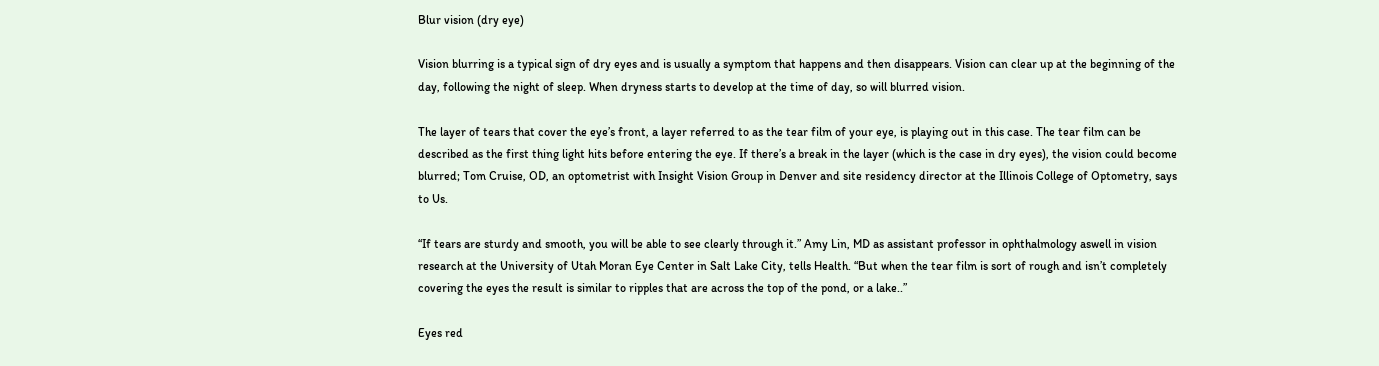Blur vision (dry eye)

Vision blurring is a typical sign of dry eyes and is usually a symptom that happens and then disappears. Vision can clear up at the beginning of the day, following the night of sleep. When dryness starts to develop at the time of day, so will blurred vision.

The layer of tears that cover the eye’s front, a layer referred to as the tear film of your eye, is playing out in this case. The tear film can be described as the first thing light hits before entering the eye. If there’s a break in the layer (which is the case in dry eyes), the vision could become blurred; Tom Cruise, OD, an optometrist with Insight Vision Group in Denver and site residency director at the Illinois College of Optometry, says to Us.

“If tears are sturdy and smooth, you will be able to see clearly through it.” Amy Lin, MD as assistant professor in ophthalmology aswell in vision research at the University of Utah Moran Eye Center in Salt Lake City, tells Health. “But when the tear film is sort of rough and isn’t completely covering the eyes the result is similar to ripples that are across the top of the pond, or a lake..”

Eyes red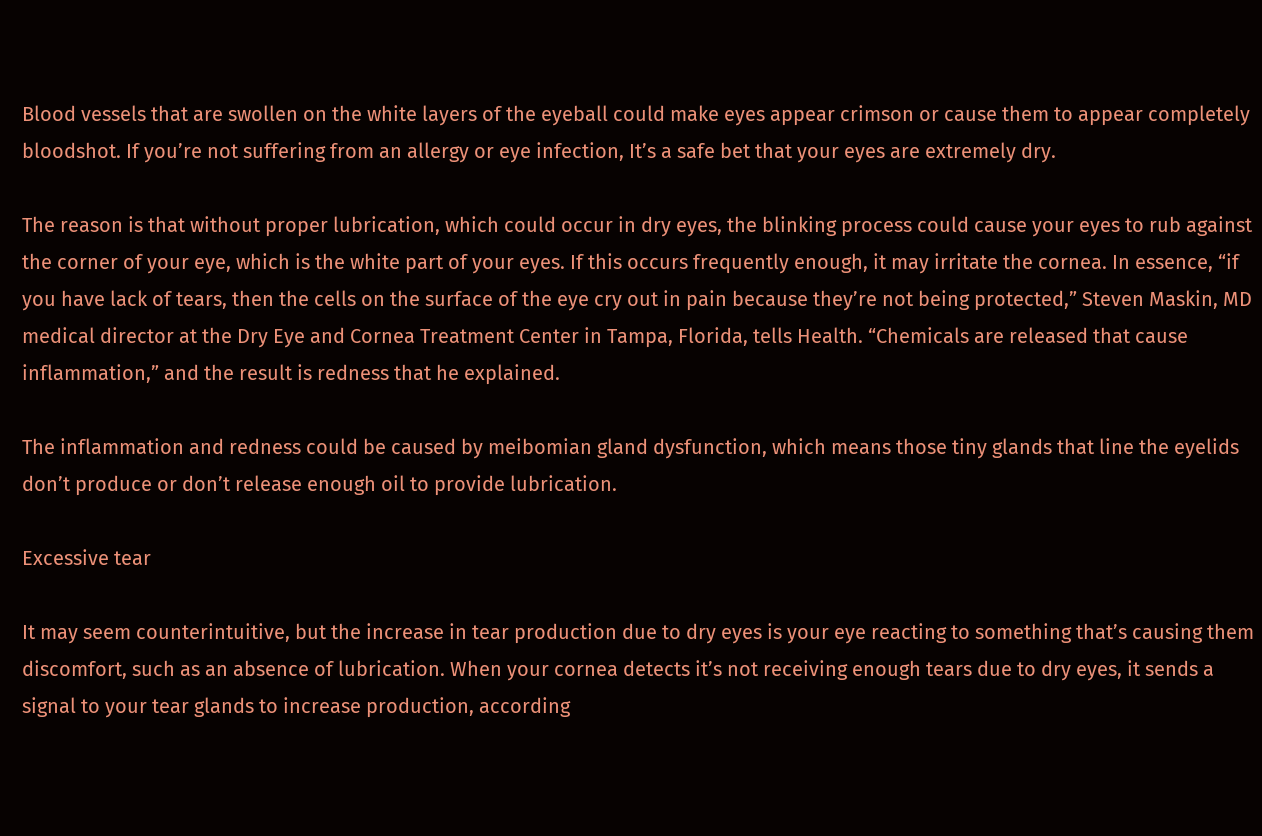Blood vessels that are swollen on the white layers of the eyeball could make eyes appear crimson or cause them to appear completely bloodshot. If you’re not suffering from an allergy or eye infection, It’s a safe bet that your eyes are extremely dry.

The reason is that without proper lubrication, which could occur in dry eyes, the blinking process could cause your eyes to rub against the corner of your eye, which is the white part of your eyes. If this occurs frequently enough, it may irritate the cornea. In essence, “if you have lack of tears, then the cells on the surface of the eye cry out in pain because they’re not being protected,” Steven Maskin, MD medical director at the Dry Eye and Cornea Treatment Center in Tampa, Florida, tells Health. “Chemicals are released that cause inflammation,” and the result is redness that he explained.

The inflammation and redness could be caused by meibomian gland dysfunction, which means those tiny glands that line the eyelids don’t produce or don’t release enough oil to provide lubrication.

Excessive tear

It may seem counterintuitive, but the increase in tear production due to dry eyes is your eye reacting to something that’s causing them discomfort, such as an absence of lubrication. When your cornea detects it’s not receiving enough tears due to dry eyes, it sends a signal to your tear glands to increase production, according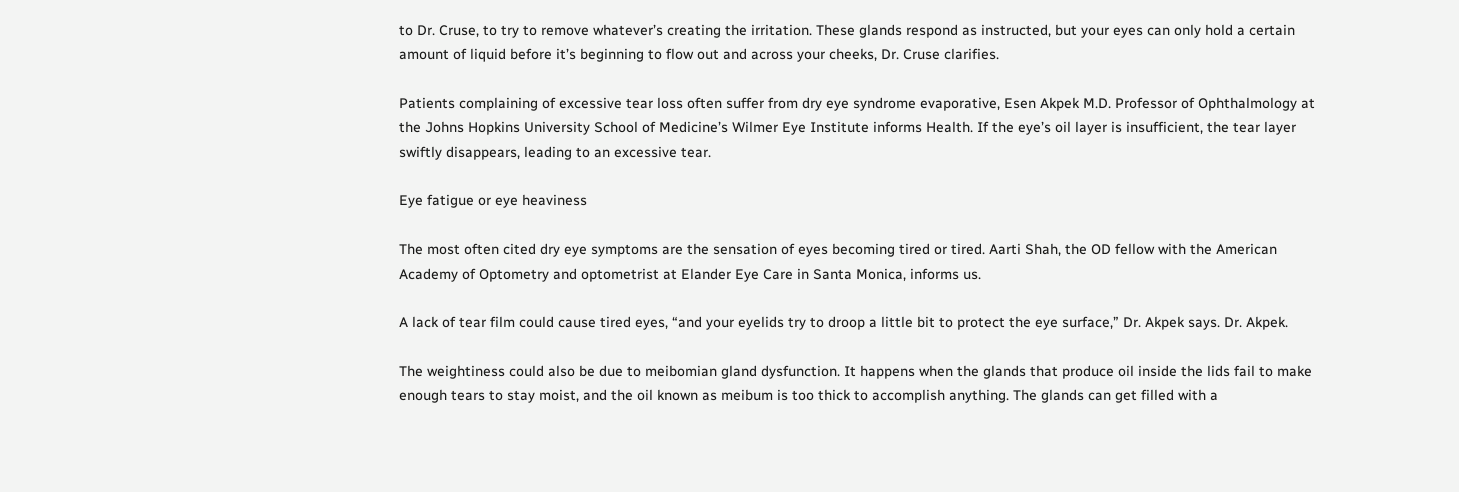to Dr. Cruse, to try to remove whatever’s creating the irritation. These glands respond as instructed, but your eyes can only hold a certain amount of liquid before it’s beginning to flow out and across your cheeks, Dr. Cruse clarifies.

Patients complaining of excessive tear loss often suffer from dry eye syndrome evaporative, Esen Akpek M.D. Professor of Ophthalmology at the Johns Hopkins University School of Medicine’s Wilmer Eye Institute informs Health. If the eye’s oil layer is insufficient, the tear layer swiftly disappears, leading to an excessive tear.

Eye fatigue or eye heaviness

The most often cited dry eye symptoms are the sensation of eyes becoming tired or tired. Aarti Shah, the OD fellow with the American Academy of Optometry and optometrist at Elander Eye Care in Santa Monica, informs us.

A lack of tear film could cause tired eyes, “and your eyelids try to droop a little bit to protect the eye surface,” Dr. Akpek says. Dr. Akpek.

The weightiness could also be due to meibomian gland dysfunction. It happens when the glands that produce oil inside the lids fail to make enough tears to stay moist, and the oil known as meibum is too thick to accomplish anything. The glands can get filled with a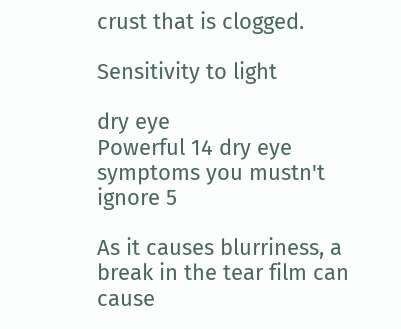crust that is clogged.

Sensitivity to light

dry eye
Powerful 14 dry eye symptoms you mustn't ignore 5

As it causes blurriness, a break in the tear film can cause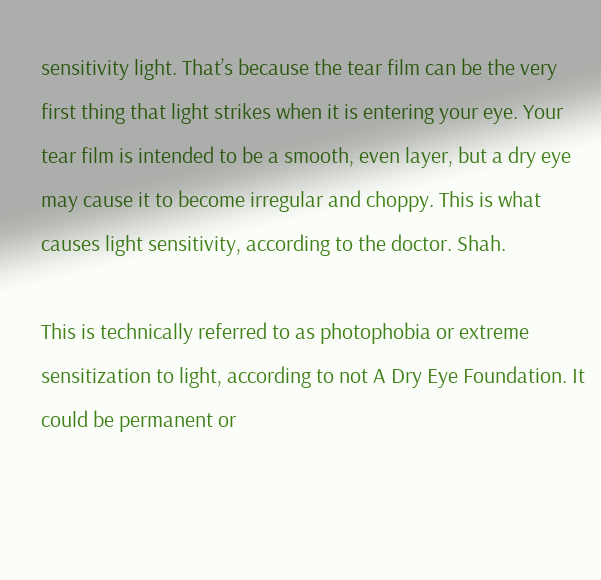sensitivity light. That’s because the tear film can be the very first thing that light strikes when it is entering your eye. Your tear film is intended to be a smooth, even layer, but a dry eye may cause it to become irregular and choppy. This is what causes light sensitivity, according to the doctor. Shah.

This is technically referred to as photophobia or extreme sensitization to light, according to not A Dry Eye Foundation. It could be permanent or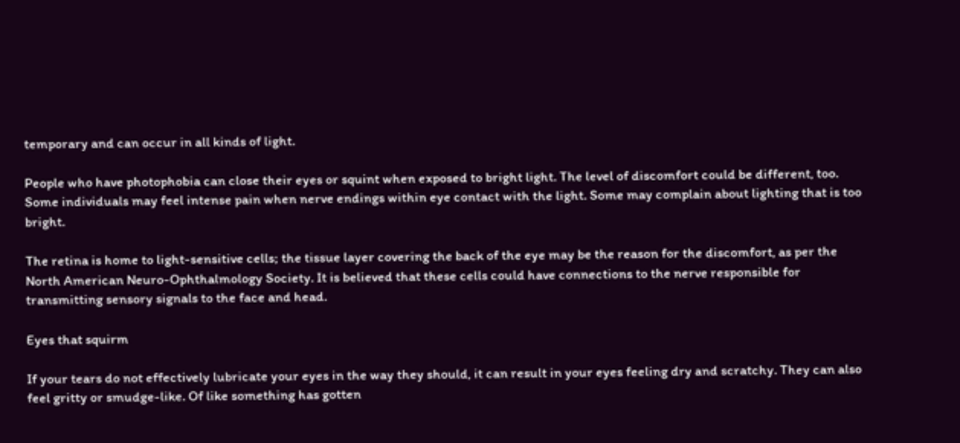temporary and can occur in all kinds of light.

People who have photophobia can close their eyes or squint when exposed to bright light. The level of discomfort could be different, too. Some individuals may feel intense pain when nerve endings within eye contact with the light. Some may complain about lighting that is too bright.

The retina is home to light-sensitive cells; the tissue layer covering the back of the eye may be the reason for the discomfort, as per the North American Neuro-Ophthalmology Society. It is believed that these cells could have connections to the nerve responsible for transmitting sensory signals to the face and head.

Eyes that squirm

If your tears do not effectively lubricate your eyes in the way they should, it can result in your eyes feeling dry and scratchy. They can also feel gritty or smudge-like. Of like something has gotten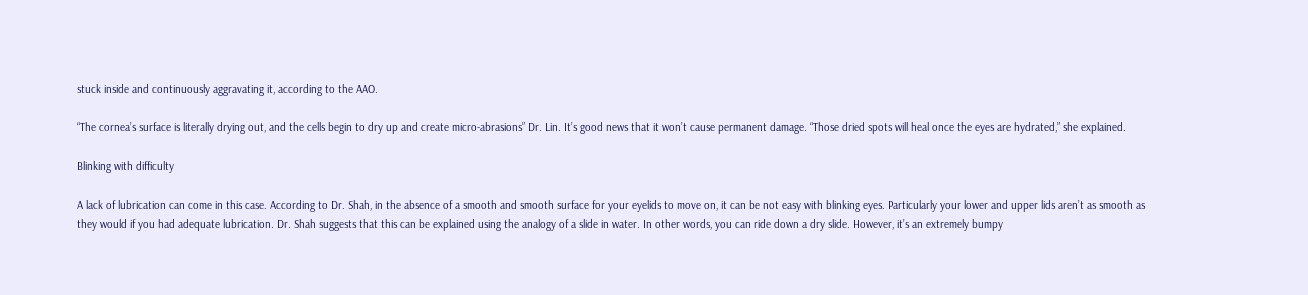stuck inside and continuously aggravating it, according to the AAO.

“The cornea’s surface is literally drying out, and the cells begin to dry up and create micro-abrasions” Dr. Lin. It’s good news that it won’t cause permanent damage. “Those dried spots will heal once the eyes are hydrated,” she explained.

Blinking with difficulty

A lack of lubrication can come in this case. According to Dr. Shah, in the absence of a smooth and smooth surface for your eyelids to move on, it can be not easy with blinking eyes. Particularly your lower and upper lids aren’t as smooth as they would if you had adequate lubrication. Dr. Shah suggests that this can be explained using the analogy of a slide in water. In other words, you can ride down a dry slide. However, it’s an extremely bumpy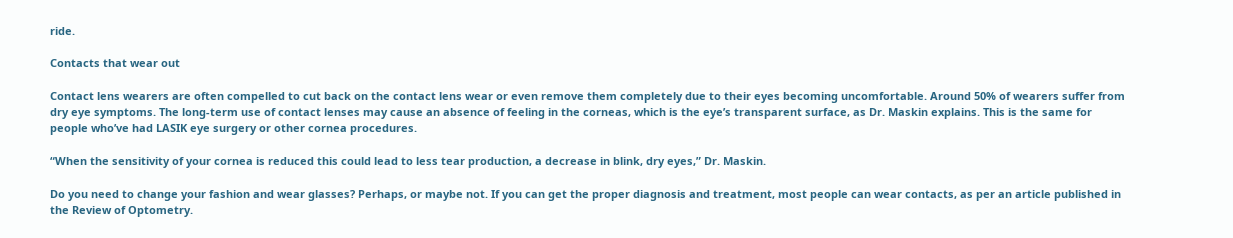ride.

Contacts that wear out

Contact lens wearers are often compelled to cut back on the contact lens wear or even remove them completely due to their eyes becoming uncomfortable. Around 50% of wearers suffer from dry eye symptoms. The long-term use of contact lenses may cause an absence of feeling in the corneas, which is the eye’s transparent surface, as Dr. Maskin explains. This is the same for people who’ve had LASIK eye surgery or other cornea procedures.

“When the sensitivity of your cornea is reduced this could lead to less tear production, a decrease in blink, dry eyes,” Dr. Maskin.

Do you need to change your fashion and wear glasses? Perhaps, or maybe not. If you can get the proper diagnosis and treatment, most people can wear contacts, as per an article published in the Review of Optometry.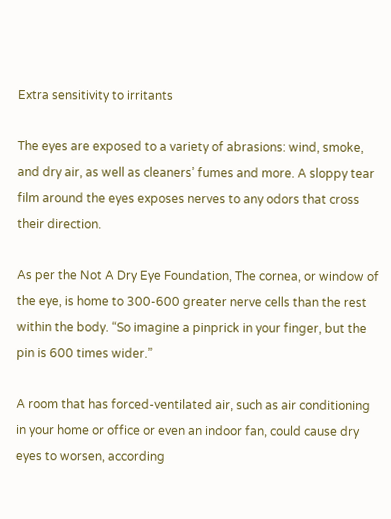Extra sensitivity to irritants

The eyes are exposed to a variety of abrasions: wind, smoke, and dry air, as well as cleaners’ fumes and more. A sloppy tear film around the eyes exposes nerves to any odors that cross their direction.

As per the Not A Dry Eye Foundation, The cornea, or window of the eye, is home to 300-600 greater nerve cells than the rest within the body. “So imagine a pinprick in your finger, but the pin is 600 times wider.”

A room that has forced-ventilated air, such as air conditioning in your home or office or even an indoor fan, could cause dry eyes to worsen, according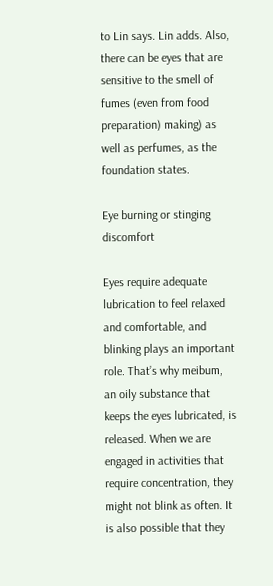to Lin says. Lin adds. Also, there can be eyes that are sensitive to the smell of fumes (even from food preparation) making) as well as perfumes, as the foundation states.

Eye burning or stinging discomfort

Eyes require adequate lubrication to feel relaxed and comfortable, and blinking plays an important role. That’s why meibum, an oily substance that keeps the eyes lubricated, is released. When we are engaged in activities that require concentration, they might not blink as often. It is also possible that they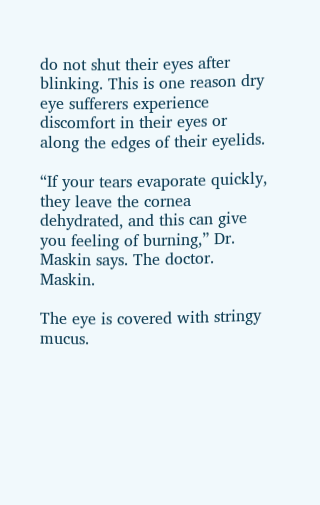do not shut their eyes after blinking. This is one reason dry eye sufferers experience discomfort in their eyes or along the edges of their eyelids.

“If your tears evaporate quickly, they leave the cornea dehydrated, and this can give you feeling of burning,” Dr. Maskin says. The doctor. Maskin.

The eye is covered with stringy mucus.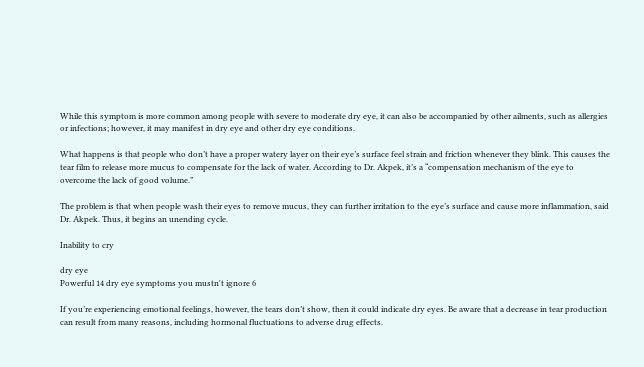While this symptom is more common among people with severe to moderate dry eye, it can also be accompanied by other ailments, such as allergies or infections; however, it may manifest in dry eye and other dry eye conditions.

What happens is that people who don’t have a proper watery layer on their eye’s surface feel strain and friction whenever they blink. This causes the tear film to release more mucus to compensate for the lack of water. According to Dr. Akpek, it’s a “compensation mechanism of the eye to overcome the lack of good volume.”

The problem is that when people wash their eyes to remove mucus, they can further irritation to the eye’s surface and cause more inflammation, said Dr. Akpek. Thus, it begins an unending cycle.

Inability to cry

dry eye
Powerful 14 dry eye symptoms you mustn't ignore 6

If you’re experiencing emotional feelings, however, the tears don’t show, then it could indicate dry eyes. Be aware that a decrease in tear production can result from many reasons, including hormonal fluctuations to adverse drug effects.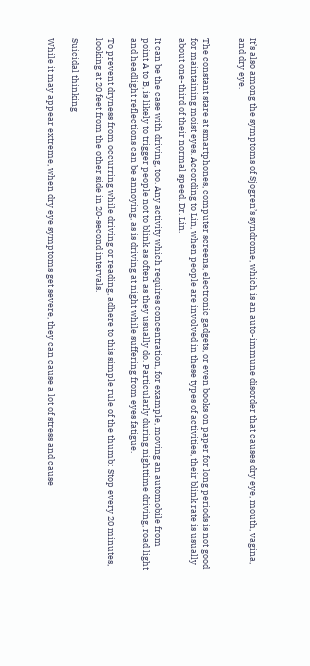It’s also among the symptoms of Sjogren’s syndrome, which is an auto-immune disorder that causes dry eye, mouth, vagina, and dry eye.


The constant stare at smartphones, computer screens, electronic gadgets, or even books on paper for long periods is not good for maintaining moist eyes. According to Lin, when people are involved in these types of activities, their blink rate is usually about one-third of their normal speed. Dr. Lin.

It can be the case with driving, too. Any activity which requires concentration, for example, moving an automobile from point A to B, is likely to trigger people not to blink as often as they usually do. Particularly during nighttime driving, road light and headlight reflections can be annoying, as is driving at night while suffering from eyes fatigue.

To prevent dryness from occurring while driving or reading, adhere to this simple rule of the thumb: Stop every 20 minutes, looking at 20 feet from the other side in 20-second intervals.

Suicidal thinking

While it may appear extreme, when dry eye symptoms get severe, they can cause a lot of stress and cause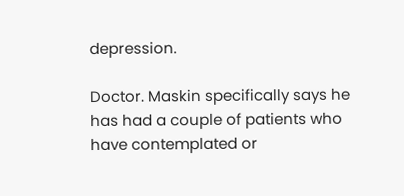depression.

Doctor. Maskin specifically says he has had a couple of patients who have contemplated or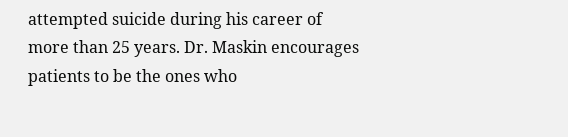attempted suicide during his career of more than 25 years. Dr. Maskin encourages patients to be the ones who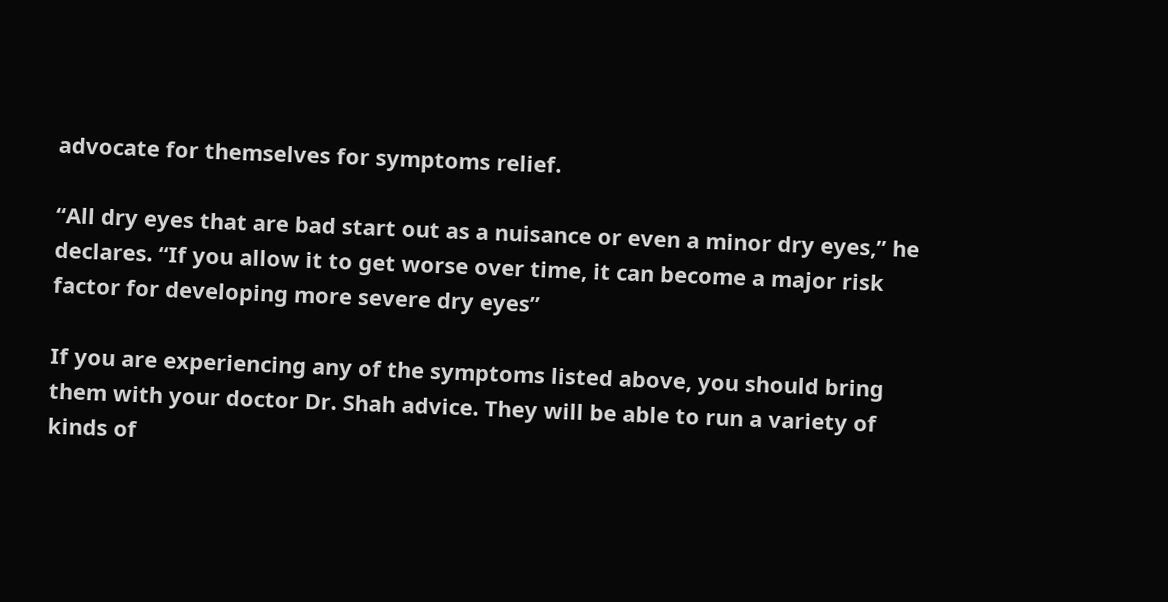advocate for themselves for symptoms relief.

“All dry eyes that are bad start out as a nuisance or even a minor dry eyes,” he declares. “If you allow it to get worse over time, it can become a major risk factor for developing more severe dry eyes”

If you are experiencing any of the symptoms listed above, you should bring them with your doctor Dr. Shah advice. They will be able to run a variety of kinds of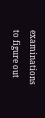examinations to figure out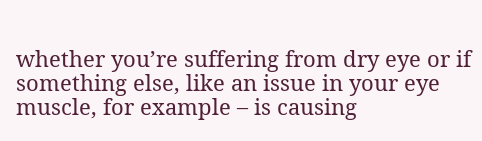whether you’re suffering from dry eye or if something else, like an issue in your eye muscle, for example – is causing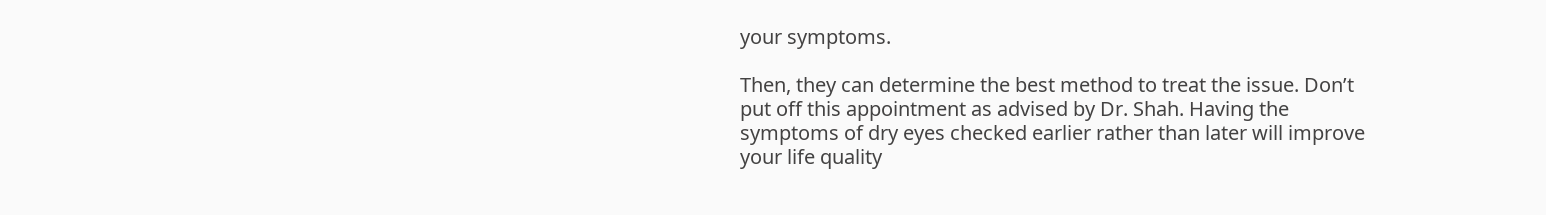your symptoms.

Then, they can determine the best method to treat the issue. Don’t put off this appointment as advised by Dr. Shah. Having the symptoms of dry eyes checked earlier rather than later will improve your life quality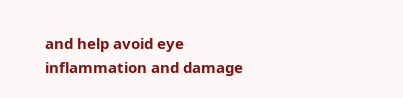and help avoid eye inflammation and damage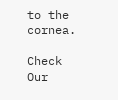to the cornea.

Check Our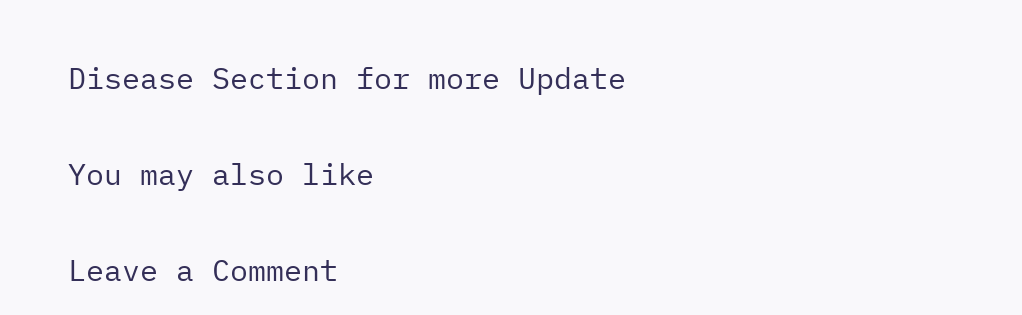Disease Section for more Update

You may also like

Leave a Comment